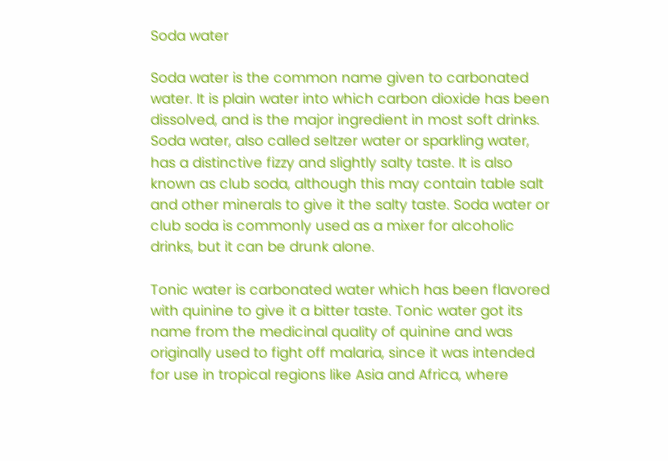Soda water

Soda water is the common name given to carbonated water. It is plain water into which carbon dioxide has been dissolved, and is the major ingredient in most soft drinks. Soda water, also called seltzer water or sparkling water, has a distinctive fizzy and slightly salty taste. It is also known as club soda, although this may contain table salt and other minerals to give it the salty taste. Soda water or club soda is commonly used as a mixer for alcoholic drinks, but it can be drunk alone.

Tonic water is carbonated water which has been flavored with quinine to give it a bitter taste. Tonic water got its name from the medicinal quality of quinine and was originally used to fight off malaria, since it was intended for use in tropical regions like Asia and Africa, where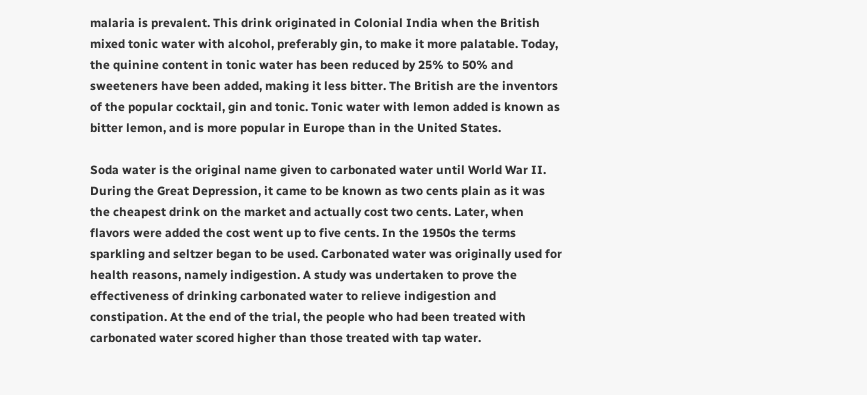malaria is prevalent. This drink originated in Colonial India when the British mixed tonic water with alcohol, preferably gin, to make it more palatable. Today, the quinine content in tonic water has been reduced by 25% to 50% and sweeteners have been added, making it less bitter. The British are the inventors of the popular cocktail, gin and tonic. Tonic water with lemon added is known as bitter lemon, and is more popular in Europe than in the United States.

Soda water is the original name given to carbonated water until World War II. During the Great Depression, it came to be known as two cents plain as it was the cheapest drink on the market and actually cost two cents. Later, when flavors were added the cost went up to five cents. In the 1950s the terms sparkling and seltzer began to be used. Carbonated water was originally used for health reasons, namely indigestion. A study was undertaken to prove the effectiveness of drinking carbonated water to relieve indigestion and constipation. At the end of the trial, the people who had been treated with carbonated water scored higher than those treated with tap water.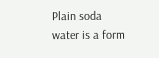Plain soda water is a form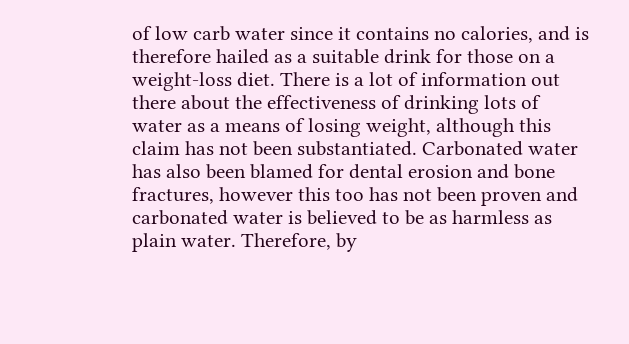of low carb water since it contains no calories, and is therefore hailed as a suitable drink for those on a weight-loss diet. There is a lot of information out there about the effectiveness of drinking lots of water as a means of losing weight, although this claim has not been substantiated. Carbonated water has also been blamed for dental erosion and bone fractures, however this too has not been proven and carbonated water is believed to be as harmless as plain water. Therefore, by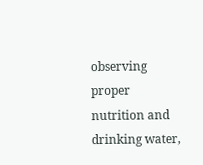observing proper nutrition and drinking water,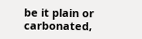be it plain or carbonated,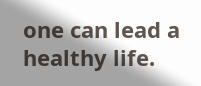one can lead a healthy life.